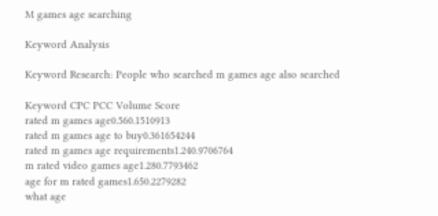M games age searching

Keyword Analysis

Keyword Research: People who searched m games age also searched

Keyword CPC PCC Volume Score
rated m games age0.560.1510913
rated m games age to buy0.361654244
rated m games age requirements1.240.9706764
m rated video games age1.280.7793462
age for m rated games1.650.2279282
what age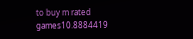to buy m rated games10.8884419